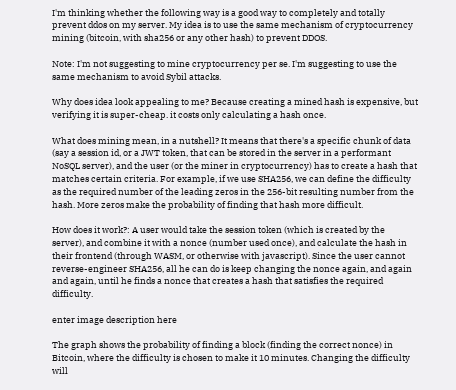I'm thinking whether the following way is a good way to completely and totally prevent ddos on my server. My idea is to use the same mechanism of cryptocurrency mining (bitcoin, with sha256 or any other hash) to prevent DDOS.

Note: I'm not suggesting to mine cryptocurrency per se. I'm suggesting to use the same mechanism to avoid Sybil attacks.

Why does idea look appealing to me? Because creating a mined hash is expensive, but verifying it is super-cheap. it costs only calculating a hash once.

What does mining mean, in a nutshell? It means that there's a specific chunk of data (say a session id, or a JWT token, that can be stored in the server in a performant NoSQL server), and the user (or the miner in cryptocurrency) has to create a hash that matches certain criteria. For example, if we use SHA256, we can define the difficulty as the required number of the leading zeros in the 256-bit resulting number from the hash. More zeros make the probability of finding that hash more difficult.

How does it work?: A user would take the session token (which is created by the server), and combine it with a nonce (number used once), and calculate the hash in their frontend (through WASM, or otherwise with javascript). Since the user cannot reverse-engineer SHA256, all he can do is keep changing the nonce again, and again and again, until he finds a nonce that creates a hash that satisfies the required difficulty.

enter image description here

The graph shows the probability of finding a block (finding the correct nonce) in Bitcoin, where the difficulty is chosen to make it 10 minutes. Changing the difficulty will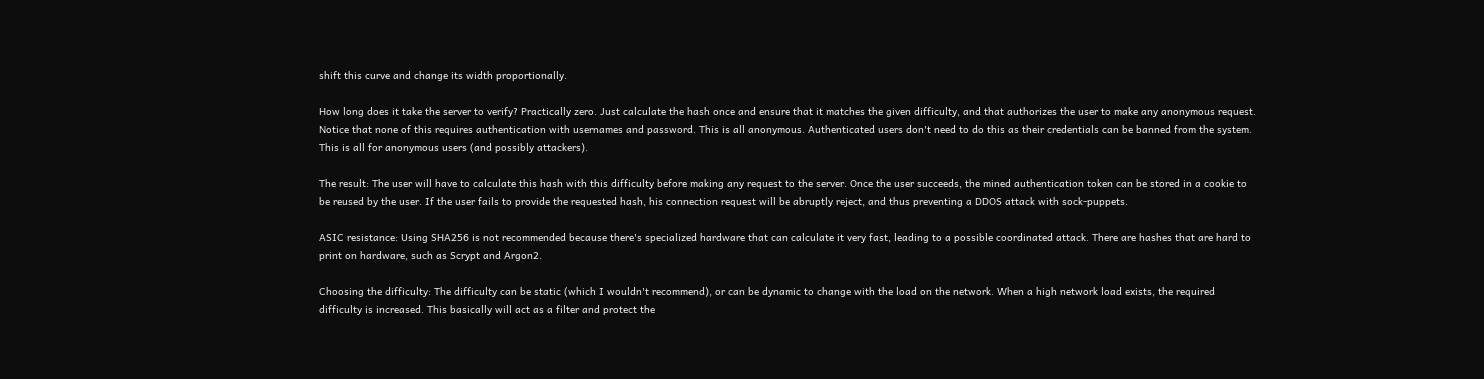shift this curve and change its width proportionally.

How long does it take the server to verify? Practically zero. Just calculate the hash once and ensure that it matches the given difficulty, and that authorizes the user to make any anonymous request. Notice that none of this requires authentication with usernames and password. This is all anonymous. Authenticated users don't need to do this as their credentials can be banned from the system. This is all for anonymous users (and possibly attackers).

The result: The user will have to calculate this hash with this difficulty before making any request to the server. Once the user succeeds, the mined authentication token can be stored in a cookie to be reused by the user. If the user fails to provide the requested hash, his connection request will be abruptly reject, and thus preventing a DDOS attack with sock-puppets.

ASIC resistance: Using SHA256 is not recommended because there's specialized hardware that can calculate it very fast, leading to a possible coordinated attack. There are hashes that are hard to print on hardware, such as Scrypt and Argon2.

Choosing the difficulty: The difficulty can be static (which I wouldn't recommend), or can be dynamic to change with the load on the network. When a high network load exists, the required difficulty is increased. This basically will act as a filter and protect the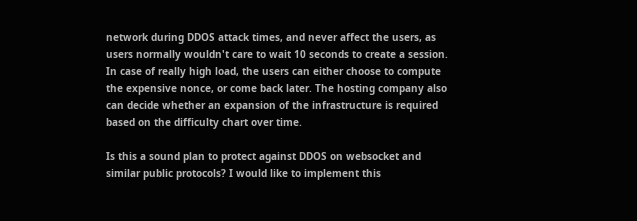network during DDOS attack times, and never affect the users, as users normally wouldn't care to wait 10 seconds to create a session. In case of really high load, the users can either choose to compute the expensive nonce, or come back later. The hosting company also can decide whether an expansion of the infrastructure is required based on the difficulty chart over time.

Is this a sound plan to protect against DDOS on websocket and similar public protocols? I would like to implement this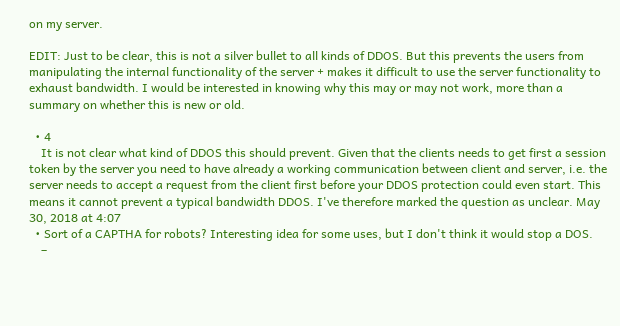on my server.

EDIT: Just to be clear, this is not a silver bullet to all kinds of DDOS. But this prevents the users from manipulating the internal functionality of the server + makes it difficult to use the server functionality to exhaust bandwidth. I would be interested in knowing why this may or may not work, more than a summary on whether this is new or old.

  • 4
    It is not clear what kind of DDOS this should prevent. Given that the clients needs to get first a session token by the server you need to have already a working communication between client and server, i.e. the server needs to accept a request from the client first before your DDOS protection could even start. This means it cannot prevent a typical bandwidth DDOS. I've therefore marked the question as unclear. May 30, 2018 at 4:07
  • Sort of a CAPTHA for robots? Interesting idea for some uses, but I don't think it would stop a DOS.
    –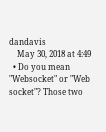dandavis
    May 30, 2018 at 4:49
  • Do you mean "Websocket" or "Web socket"? Those two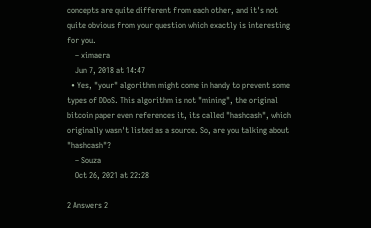concepts are quite different from each other, and it's not quite obvious from your question which exactly is interesting for you.
    – ximaera
    Jun 7, 2018 at 14:47
  • Yes, "your" algorithm might come in handy to prevent some types of DDoS. This algorithm is not "mining", the original bitcoin paper even references it, its called "hashcash", which originally wasn't listed as a source. So, are you talking about "hashcash"?
    – Souza
    Oct 26, 2021 at 22:28

2 Answers 2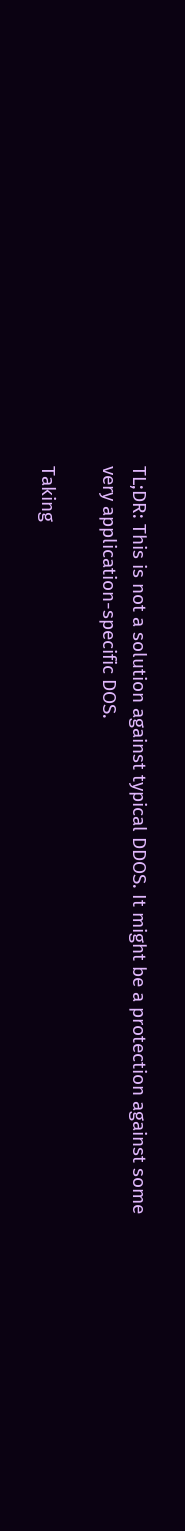TL;DR: This is not a solution against typical DDOS. It might be a protection against some very application-specific DOS.

Taking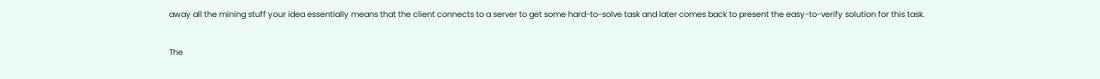away all the mining stuff your idea essentially means that the client connects to a server to get some hard-to-solve task and later comes back to present the easy-to-verify solution for this task.

The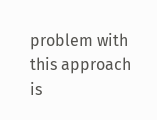problem with this approach is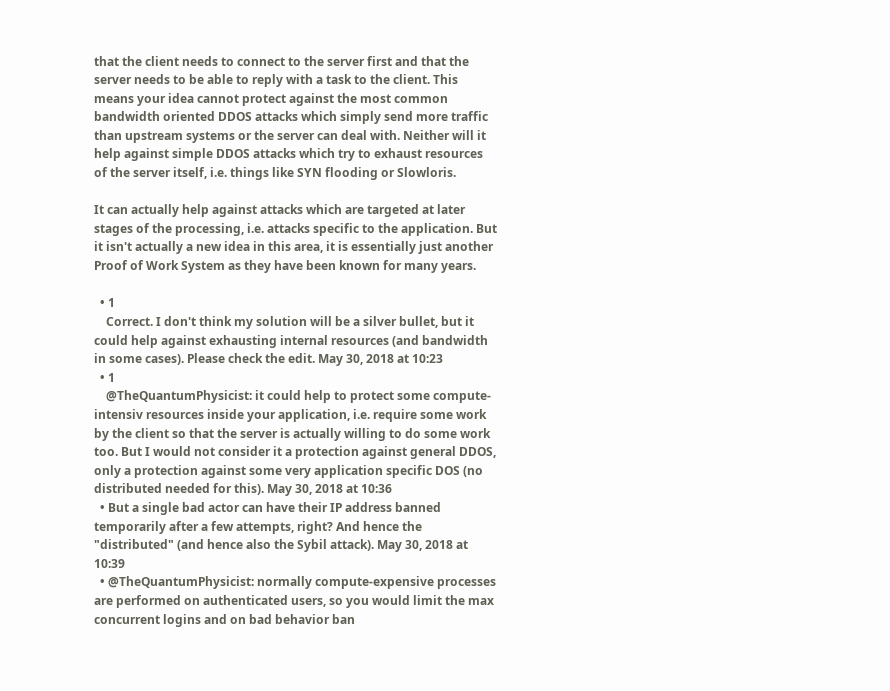that the client needs to connect to the server first and that the server needs to be able to reply with a task to the client. This means your idea cannot protect against the most common bandwidth oriented DDOS attacks which simply send more traffic than upstream systems or the server can deal with. Neither will it help against simple DDOS attacks which try to exhaust resources of the server itself, i.e. things like SYN flooding or Slowloris.

It can actually help against attacks which are targeted at later stages of the processing, i.e. attacks specific to the application. But it isn't actually a new idea in this area, it is essentially just another Proof of Work System as they have been known for many years.

  • 1
    Correct. I don't think my solution will be a silver bullet, but it could help against exhausting internal resources (and bandwidth in some cases). Please check the edit. May 30, 2018 at 10:23
  • 1
    @TheQuantumPhysicist: it could help to protect some compute-intensiv resources inside your application, i.e. require some work by the client so that the server is actually willing to do some work too. But I would not consider it a protection against general DDOS, only a protection against some very application specific DOS (no distributed needed for this). May 30, 2018 at 10:36
  • But a single bad actor can have their IP address banned temporarily after a few attempts, right? And hence the "distributed" (and hence also the Sybil attack). May 30, 2018 at 10:39
  • @TheQuantumPhysicist: normally compute-expensive processes are performed on authenticated users, so you would limit the max concurrent logins and on bad behavior ban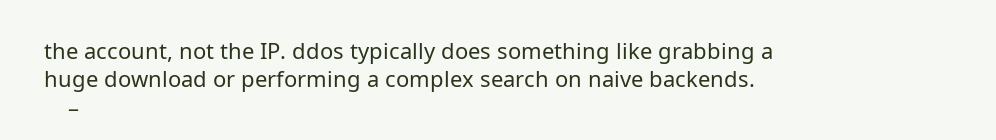the account, not the IP. ddos typically does something like grabbing a huge download or performing a complex search on naive backends.
    –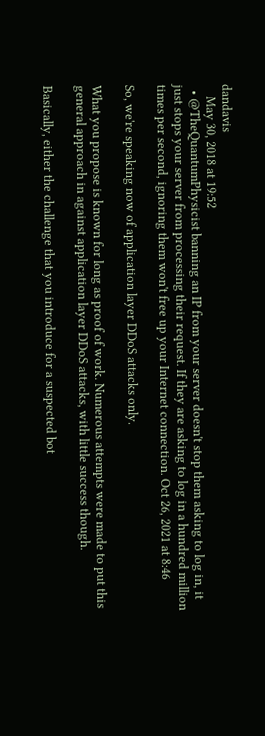dandavis
    May 30, 2018 at 19:52
  • @TheQuantumPhysicist banning an IP from your server doesn't stop them asking to log in, it just stops your server from processing their request. If they are asking to log in a hundred million times per second, ignoring them won't free up your Internet connection. Oct 26, 2021 at 8:46

So, we're speaking now of application layer DDoS attacks only.

What you propose is known for long as proof of work. Numerous attempts were made to put this general approach in against application layer DDoS attacks, with little success though.

Basically, either the challenge that you introduce for a suspected bot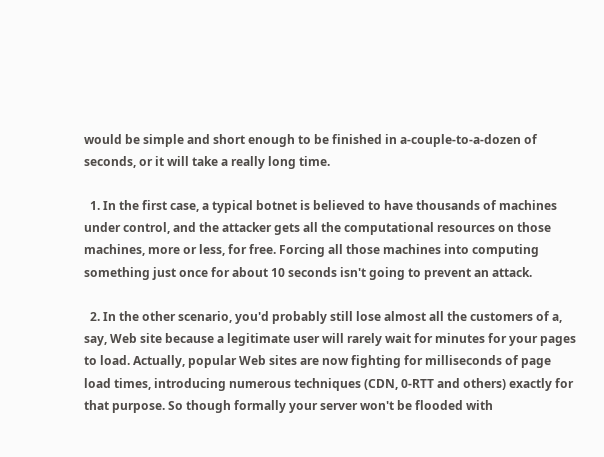would be simple and short enough to be finished in a-couple-to-a-dozen of seconds, or it will take a really long time.

  1. In the first case, a typical botnet is believed to have thousands of machines under control, and the attacker gets all the computational resources on those machines, more or less, for free. Forcing all those machines into computing something just once for about 10 seconds isn't going to prevent an attack.

  2. In the other scenario, you'd probably still lose almost all the customers of a, say, Web site because a legitimate user will rarely wait for minutes for your pages to load. Actually, popular Web sites are now fighting for milliseconds of page load times, introducing numerous techniques (CDN, 0-RTT and others) exactly for that purpose. So though formally your server won't be flooded with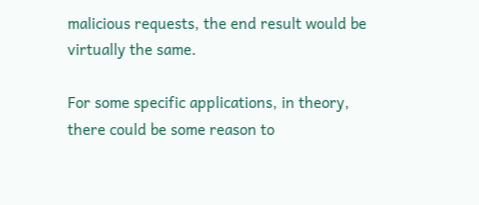malicious requests, the end result would be virtually the same.

For some specific applications, in theory, there could be some reason to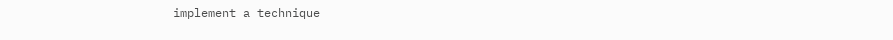implement a technique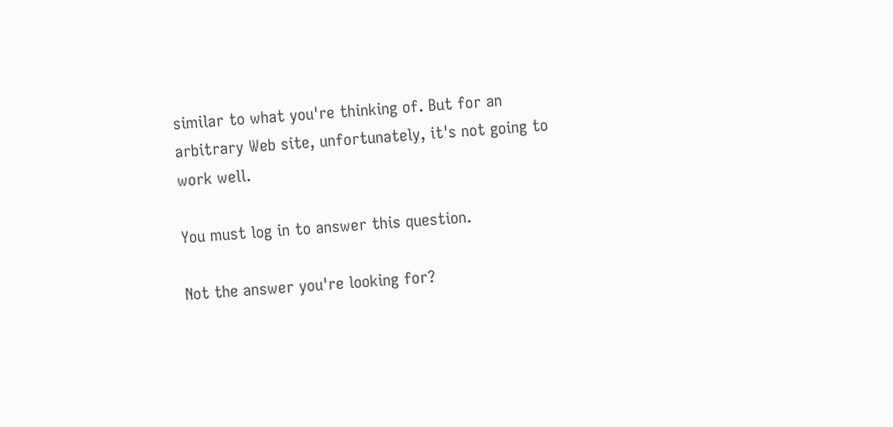similar to what you're thinking of. But for an arbitrary Web site, unfortunately, it's not going to work well.

You must log in to answer this question.

Not the answer you're looking for?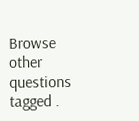Browse other questions tagged .